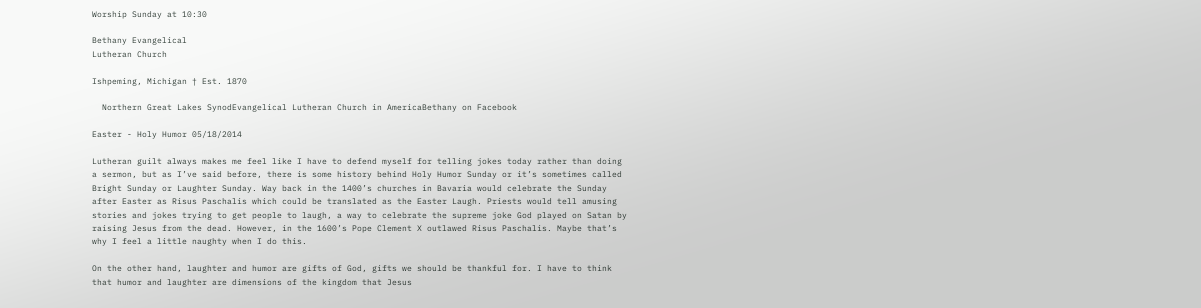Worship Sunday at 10:30

Bethany Evangelical
Lutheran Church

Ishpeming, Michigan † Est. 1870

  Northern Great Lakes SynodEvangelical Lutheran Church in AmericaBethany on Facebook

Easter - Holy Humor 05/18/2014

Lutheran guilt always makes me feel like I have to defend myself for telling jokes today rather than doing a sermon, but as I’ve said before, there is some history behind Holy Humor Sunday or it’s sometimes called Bright Sunday or Laughter Sunday. Way back in the 1400’s churches in Bavaria would celebrate the Sunday after Easter as Risus Paschalis which could be translated as the Easter Laugh. Priests would tell amusing stories and jokes trying to get people to laugh, a way to celebrate the supreme joke God played on Satan by raising Jesus from the dead. However, in the 1600’s Pope Clement X outlawed Risus Paschalis. Maybe that’s why I feel a little naughty when I do this.

On the other hand, laughter and humor are gifts of God, gifts we should be thankful for. I have to think that humor and laughter are dimensions of the kingdom that Jesus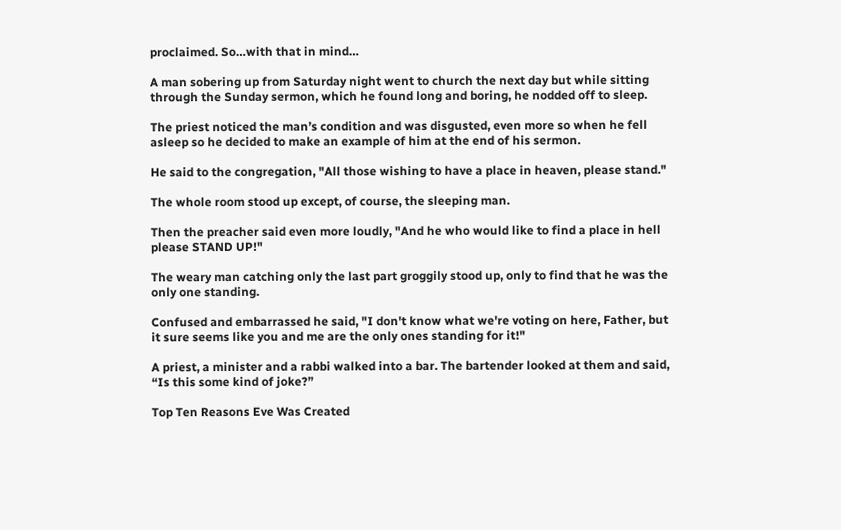proclaimed. So…with that in mind…

A man sobering up from Saturday night went to church the next day but while sitting through the Sunday sermon, which he found long and boring, he nodded off to sleep.

The priest noticed the man’s condition and was disgusted, even more so when he fell asleep so he decided to make an example of him at the end of his sermon.

He said to the congregation, "All those wishing to have a place in heaven, please stand."

The whole room stood up except, of course, the sleeping man.

Then the preacher said even more loudly, "And he who would like to find a place in hell please STAND UP!"

The weary man catching only the last part groggily stood up, only to find that he was the only one standing.

Confused and embarrassed he said, "I don't know what we're voting on here, Father, but it sure seems like you and me are the only ones standing for it!"

A priest, a minister and a rabbi walked into a bar. The bartender looked at them and said, “Is this some kind of joke?”

Top Ten Reasons Eve Was Created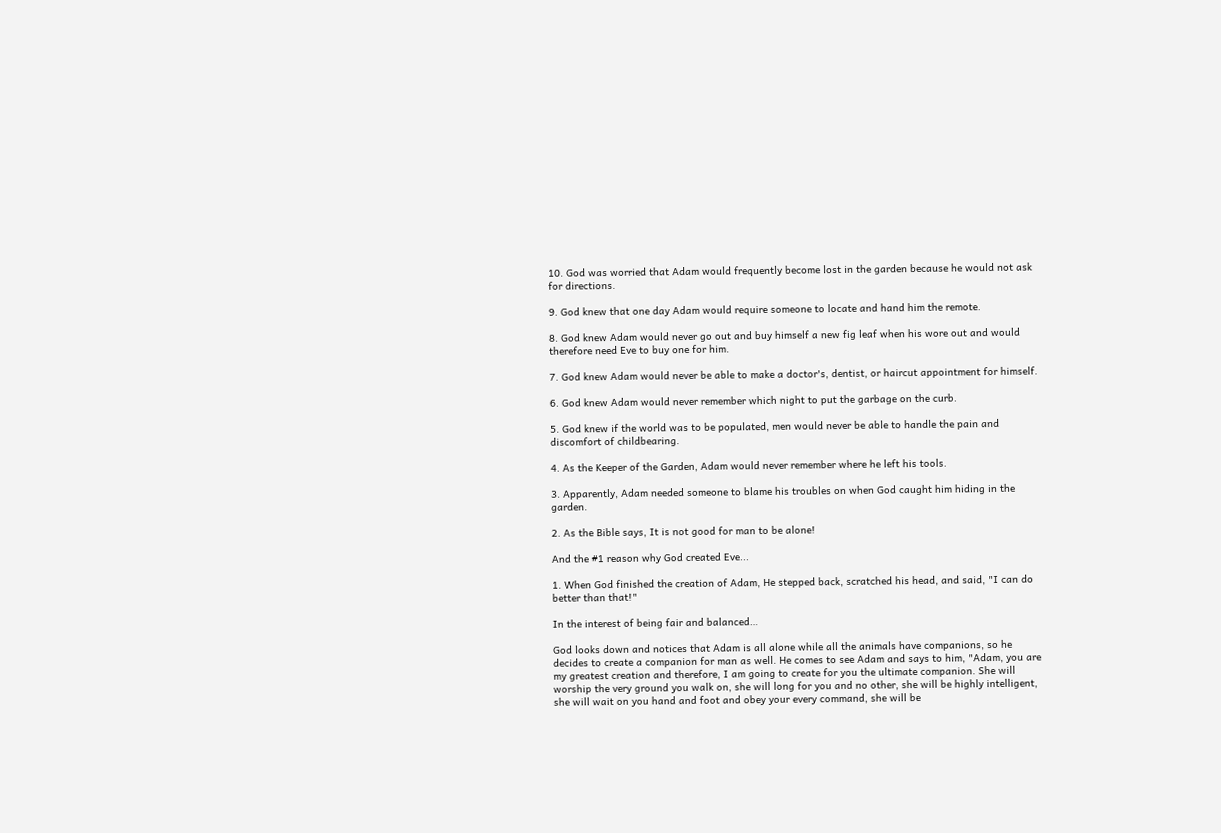10. God was worried that Adam would frequently become lost in the garden because he would not ask for directions.

9. God knew that one day Adam would require someone to locate and hand him the remote.

8. God knew Adam would never go out and buy himself a new fig leaf when his wore out and would therefore need Eve to buy one for him.

7. God knew Adam would never be able to make a doctor's, dentist, or haircut appointment for himself.

6. God knew Adam would never remember which night to put the garbage on the curb.

5. God knew if the world was to be populated, men would never be able to handle the pain and discomfort of childbearing.

4. As the Keeper of the Garden, Adam would never remember where he left his tools.

3. Apparently, Adam needed someone to blame his troubles on when God caught him hiding in the garden.

2. As the Bible says, It is not good for man to be alone!

And the #1 reason why God created Eve...

1. When God finished the creation of Adam, He stepped back, scratched his head, and said, "I can do better than that!"

In the interest of being fair and balanced…

God looks down and notices that Adam is all alone while all the animals have companions, so he decides to create a companion for man as well. He comes to see Adam and says to him, "Adam, you are my greatest creation and therefore, I am going to create for you the ultimate companion. She will worship the very ground you walk on, she will long for you and no other, she will be highly intelligent, she will wait on you hand and foot and obey your every command, she will be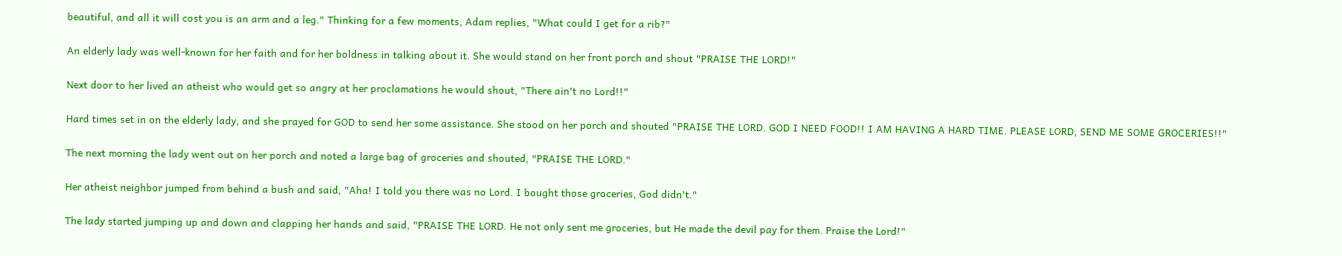beautiful, and all it will cost you is an arm and a leg." Thinking for a few moments, Adam replies, "What could I get for a rib?"

An elderly lady was well-known for her faith and for her boldness in talking about it. She would stand on her front porch and shout "PRAISE THE LORD!"

Next door to her lived an atheist who would get so angry at her proclamations he would shout, "There ain't no Lord!!"

Hard times set in on the elderly lady, and she prayed for GOD to send her some assistance. She stood on her porch and shouted "PRAISE THE LORD. GOD I NEED FOOD!! I AM HAVING A HARD TIME. PLEASE LORD, SEND ME SOME GROCERIES!!"

The next morning the lady went out on her porch and noted a large bag of groceries and shouted, "PRAISE THE LORD."

Her atheist neighbor jumped from behind a bush and said, "Aha! I told you there was no Lord. I bought those groceries, God didn't."

The lady started jumping up and down and clapping her hands and said, "PRAISE THE LORD. He not only sent me groceries, but He made the devil pay for them. Praise the Lord!"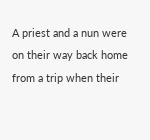A priest and a nun were on their way back home from a trip when their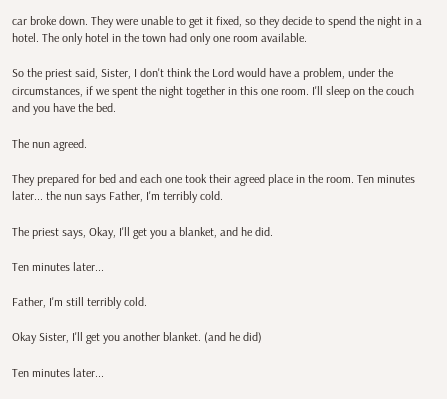car broke down. They were unable to get it fixed, so they decide to spend the night in a hotel. The only hotel in the town had only one room available.

So the priest said, Sister, I don't think the Lord would have a problem, under the circumstances, if we spent the night together in this one room. I'll sleep on the couch and you have the bed.

The nun agreed.

They prepared for bed and each one took their agreed place in the room. Ten minutes later... the nun says Father, I'm terribly cold.

The priest says, Okay, I'll get you a blanket, and he did.

Ten minutes later...

Father, I'm still terribly cold.

Okay Sister, I'll get you another blanket. (and he did)

Ten minutes later...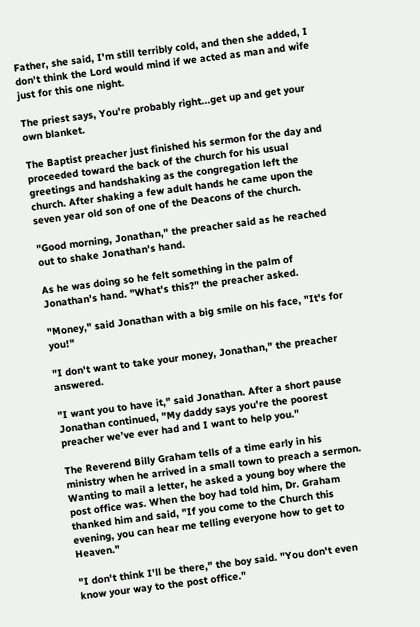Father, she said, I'm still terribly cold, and then she added, I don't think the Lord would mind if we acted as man and wife just for this one night.

The priest says, You're probably right...get up and get your own blanket.

The Baptist preacher just finished his sermon for the day and proceeded toward the back of the church for his usual greetings and handshaking as the congregation left the church. After shaking a few adult hands he came upon the seven year old son of one of the Deacons of the church.

"Good morning, Jonathan," the preacher said as he reached out to shake Jonathan's hand.

As he was doing so he felt something in the palm of Jonathan's hand. "What's this?" the preacher asked.

"Money," said Jonathan with a big smile on his face, "It's for you!"

"I don't want to take your money, Jonathan," the preacher answered.

"I want you to have it," said Jonathan. After a short pause Jonathan continued, "My daddy says you're the poorest preacher we’ve ever had and I want to help you."

The Reverend Billy Graham tells of a time early in his ministry when he arrived in a small town to preach a sermon. Wanting to mail a letter, he asked a young boy where the post office was. When the boy had told him, Dr. Graham thanked him and said, "If you come to the Church this evening, you can hear me telling everyone how to get to Heaven."

"I don't think I'll be there," the boy said. "You don't even know your way to the post office."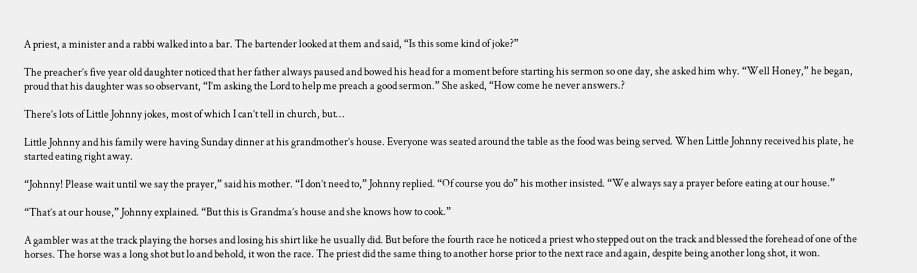A priest, a minister and a rabbi walked into a bar. The bartender looked at them and said, “Is this some kind of joke?”

The preacher’s five year old daughter noticed that her father always paused and bowed his head for a moment before starting his sermon so one day, she asked him why. “Well Honey,” he began, proud that his daughter was so observant, “I’m asking the Lord to help me preach a good sermon.” She asked, “How come he never answers.?

There’s lots of Little Johnny jokes, most of which I can’t tell in church, but…

Little Johnny and his family were having Sunday dinner at his grandmother’s house. Everyone was seated around the table as the food was being served. When Little Johnny received his plate, he started eating right away.

“Johnny! Please wait until we say the prayer,” said his mother. “I don’t need to,” Johnny replied. “Of course you do” his mother insisted. “We always say a prayer before eating at our house.”

“That’s at our house,” Johnny explained. “But this is Grandma’s house and she knows how to cook.”

A gambler was at the track playing the horses and losing his shirt like he usually did. But before the fourth race he noticed a priest who stepped out on the track and blessed the forehead of one of the horses. The horse was a long shot but lo and behold, it won the race. The priest did the same thing to another horse prior to the next race and again, despite being another long shot, it won.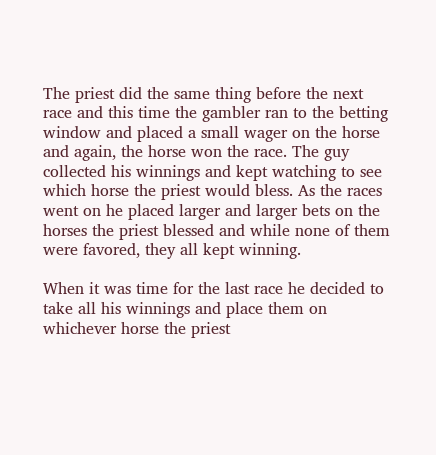The priest did the same thing before the next race and this time the gambler ran to the betting window and placed a small wager on the horse and again, the horse won the race. The guy collected his winnings and kept watching to see which horse the priest would bless. As the races went on he placed larger and larger bets on the horses the priest blessed and while none of them were favored, they all kept winning.

When it was time for the last race he decided to take all his winnings and place them on whichever horse the priest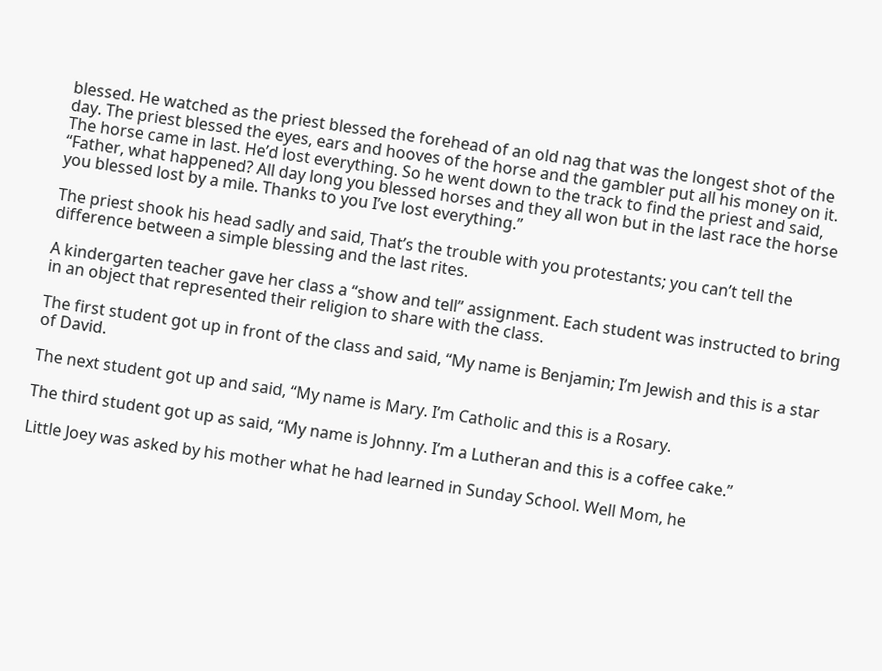blessed. He watched as the priest blessed the forehead of an old nag that was the longest shot of the day. The priest blessed the eyes, ears and hooves of the horse and the gambler put all his money on it. The horse came in last. He’d lost everything. So he went down to the track to find the priest and said, “Father, what happened? All day long you blessed horses and they all won but in the last race the horse you blessed lost by a mile. Thanks to you I’ve lost everything.”

The priest shook his head sadly and said, That’s the trouble with you protestants; you can’t tell the difference between a simple blessing and the last rites.

A kindergarten teacher gave her class a “show and tell” assignment. Each student was instructed to bring in an object that represented their religion to share with the class.

The first student got up in front of the class and said, “My name is Benjamin; I’m Jewish and this is a star of David.

The next student got up and said, “My name is Mary. I’m Catholic and this is a Rosary.

The third student got up as said, “My name is Johnny. I’m a Lutheran and this is a coffee cake.”

Little Joey was asked by his mother what he had learned in Sunday School. Well Mom, he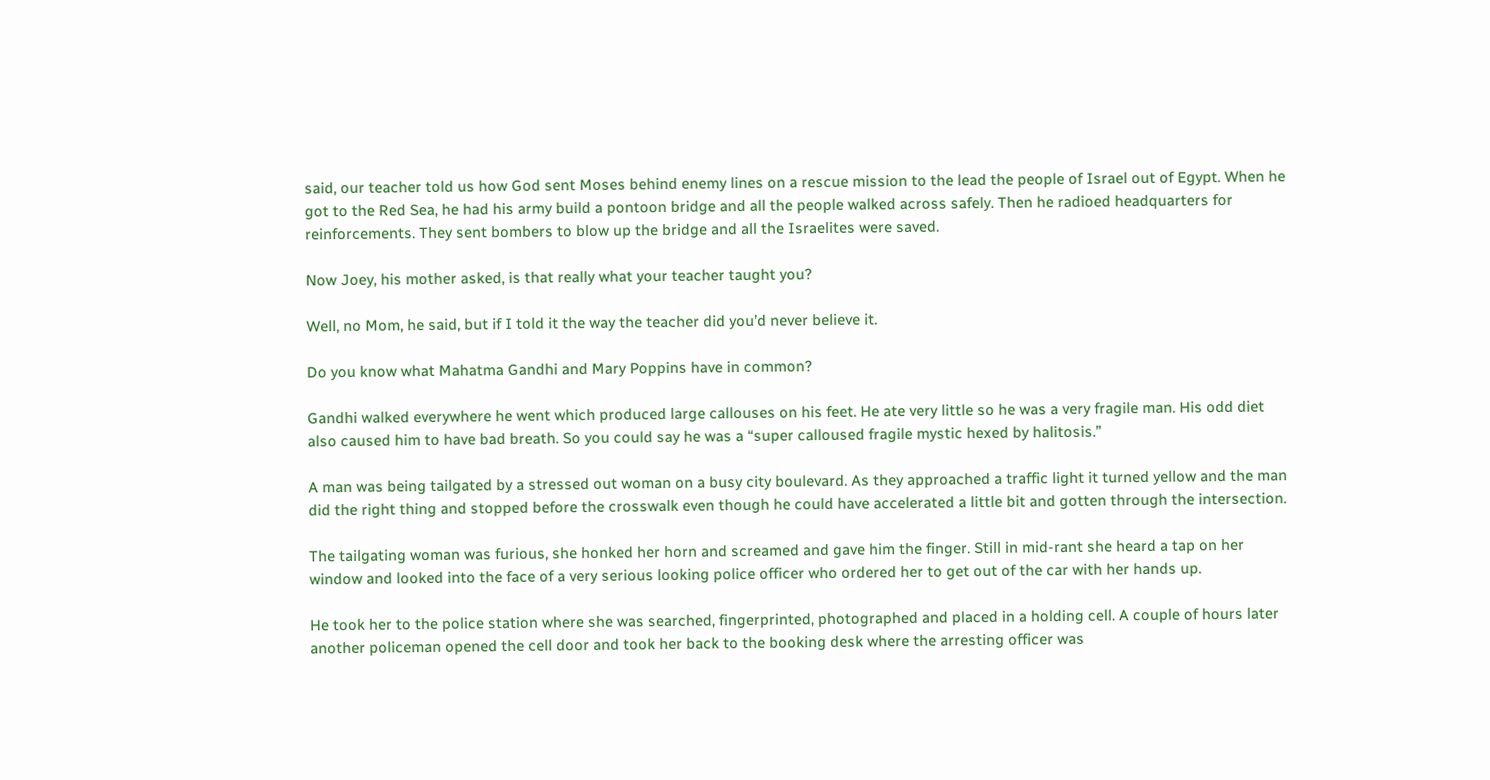said, our teacher told us how God sent Moses behind enemy lines on a rescue mission to the lead the people of Israel out of Egypt. When he got to the Red Sea, he had his army build a pontoon bridge and all the people walked across safely. Then he radioed headquarters for reinforcements. They sent bombers to blow up the bridge and all the Israelites were saved.

Now Joey, his mother asked, is that really what your teacher taught you?

Well, no Mom, he said, but if I told it the way the teacher did you’d never believe it.

Do you know what Mahatma Gandhi and Mary Poppins have in common?

Gandhi walked everywhere he went which produced large callouses on his feet. He ate very little so he was a very fragile man. His odd diet also caused him to have bad breath. So you could say he was a “super calloused fragile mystic hexed by halitosis.”

A man was being tailgated by a stressed out woman on a busy city boulevard. As they approached a traffic light it turned yellow and the man did the right thing and stopped before the crosswalk even though he could have accelerated a little bit and gotten through the intersection.

The tailgating woman was furious, she honked her horn and screamed and gave him the finger. Still in mid-rant she heard a tap on her window and looked into the face of a very serious looking police officer who ordered her to get out of the car with her hands up.

He took her to the police station where she was searched, fingerprinted, photographed and placed in a holding cell. A couple of hours later another policeman opened the cell door and took her back to the booking desk where the arresting officer was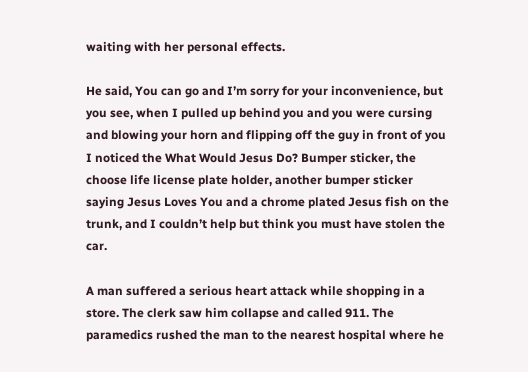waiting with her personal effects.

He said, You can go and I’m sorry for your inconvenience, but you see, when I pulled up behind you and you were cursing and blowing your horn and flipping off the guy in front of you I noticed the What Would Jesus Do? Bumper sticker, the choose life license plate holder, another bumper sticker saying Jesus Loves You and a chrome plated Jesus fish on the trunk, and I couldn’t help but think you must have stolen the car.

A man suffered a serious heart attack while shopping in a store. The clerk saw him collapse and called 911. The paramedics rushed the man to the nearest hospital where he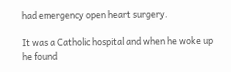had emergency open heart surgery.

It was a Catholic hospital and when he woke up he found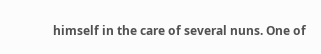himself in the care of several nuns. One of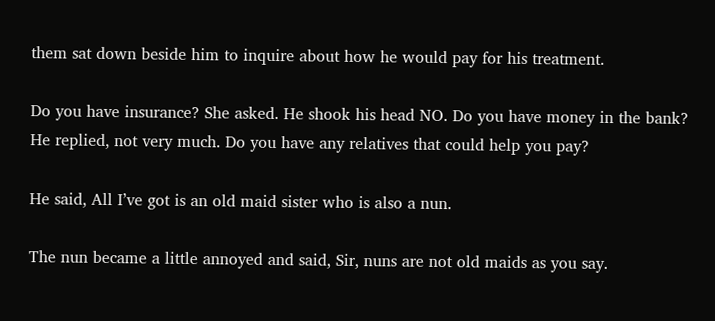them sat down beside him to inquire about how he would pay for his treatment.

Do you have insurance? She asked. He shook his head NO. Do you have money in the bank? He replied, not very much. Do you have any relatives that could help you pay?

He said, All I’ve got is an old maid sister who is also a nun.

The nun became a little annoyed and said, Sir, nuns are not old maids as you say.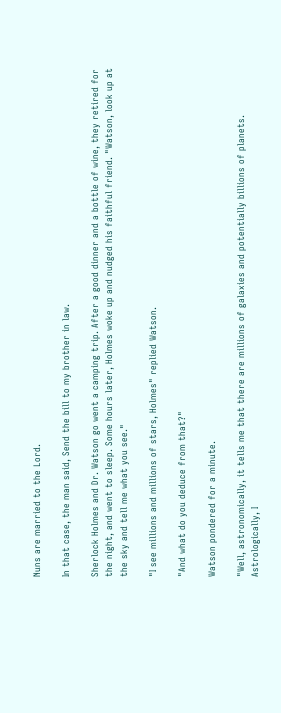Nuns are married to the Lord.

In that case, the man said, Send the bill to my brother in law.

Sherlock Holmes and Dr. Watson go went a camping trip. After a good dinner and a bottle of wine, they retired for the night, and went to sleep. Some hours later, Holmes woke up and nudged his faithful friend. "Watson, look up at the sky and tell me what you see."

"I see millions and millions of stars, Holmes" replied Watson.

"And what do you deduce from that?"

Watson pondered for a minute.

"Well, astronomically, it tells me that there are millions of galaxies and potentially billions of planets. Astrologically, I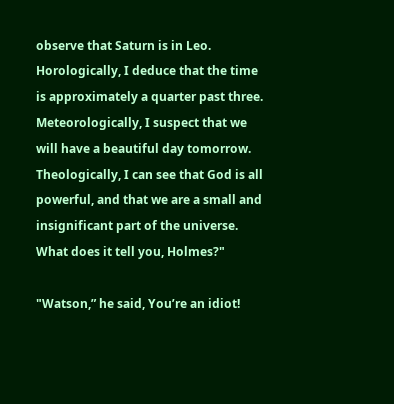observe that Saturn is in Leo. Horologically, I deduce that the time is approximately a quarter past three. Meteorologically, I suspect that we will have a beautiful day tomorrow. Theologically, I can see that God is all powerful, and that we are a small and insignificant part of the universe. What does it tell you, Holmes?"

"Watson,” he said, You’re an idiot!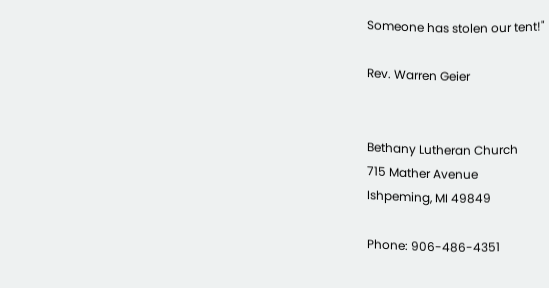Someone has stolen our tent!"

Rev. Warren Geier


Bethany Lutheran Church
715 Mather Avenue
Ishpeming, MI 49849

Phone: 906-486-4351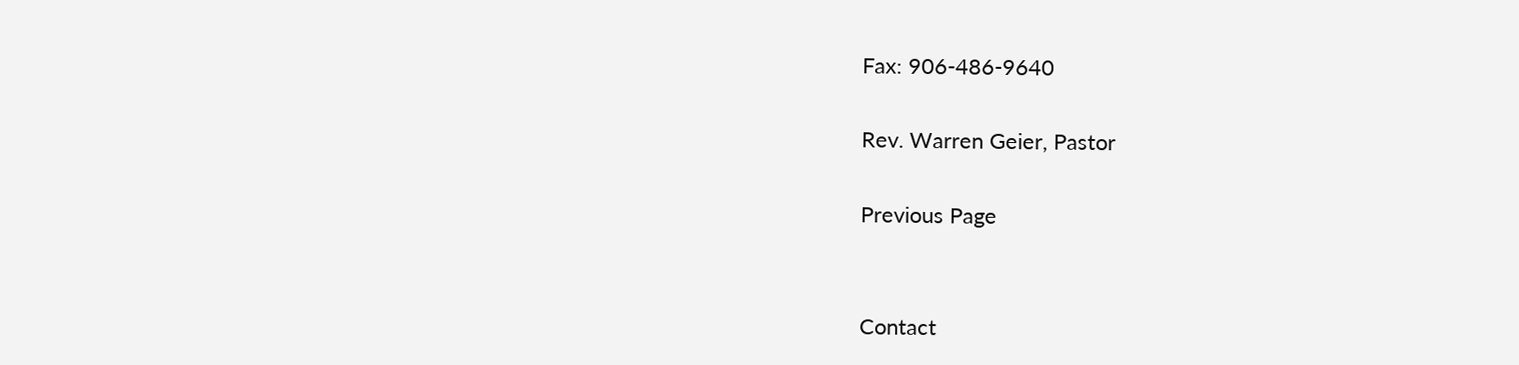Fax: 906-486-9640

Rev. Warren Geier, Pastor

Previous Page


Contact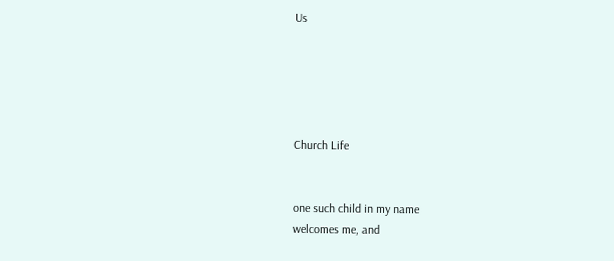Us





Church Life


one such child in my name
welcomes me, and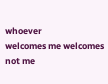whoever
welcomes me welcomes
not me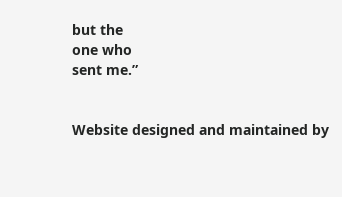but the
one who
sent me.”


Website designed and maintained by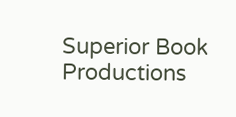Superior Book Productions